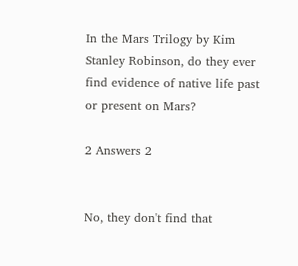In the Mars Trilogy by Kim Stanley Robinson, do they ever find evidence of native life past or present on Mars?

2 Answers 2


No, they don't find that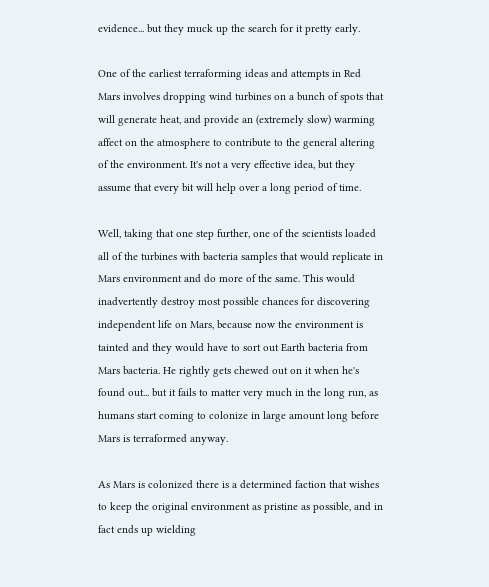evidence... but they muck up the search for it pretty early.

One of the earliest terraforming ideas and attempts in Red Mars involves dropping wind turbines on a bunch of spots that will generate heat, and provide an (extremely slow) warming affect on the atmosphere to contribute to the general altering of the environment. It's not a very effective idea, but they assume that every bit will help over a long period of time.

Well, taking that one step further, one of the scientists loaded all of the turbines with bacteria samples that would replicate in Mars environment and do more of the same. This would inadvertently destroy most possible chances for discovering independent life on Mars, because now the environment is tainted and they would have to sort out Earth bacteria from Mars bacteria. He rightly gets chewed out on it when he's found out... but it fails to matter very much in the long run, as humans start coming to colonize in large amount long before Mars is terraformed anyway.

As Mars is colonized there is a determined faction that wishes to keep the original environment as pristine as possible, and in fact ends up wielding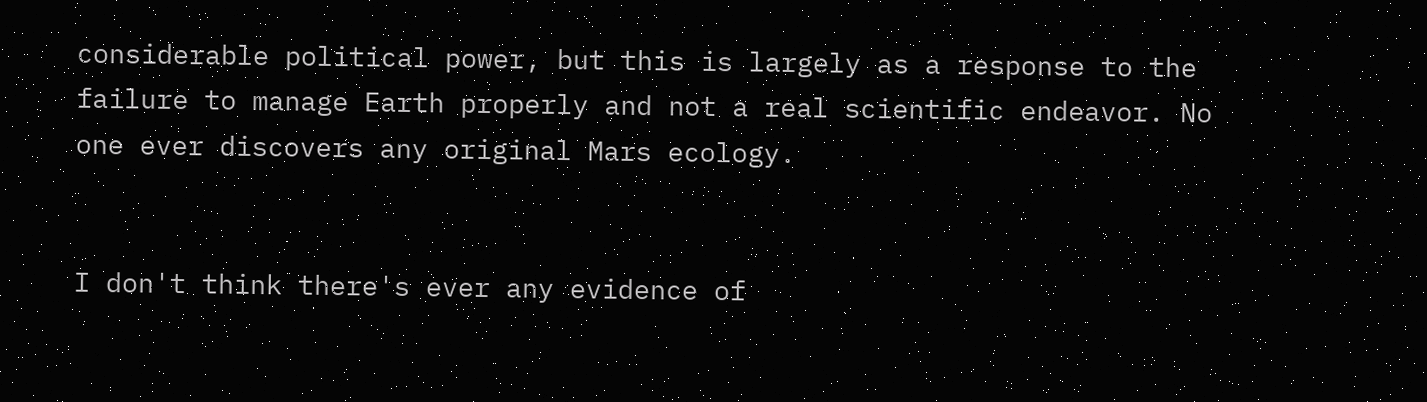considerable political power, but this is largely as a response to the failure to manage Earth properly and not a real scientific endeavor. No one ever discovers any original Mars ecology.


I don't think there's ever any evidence of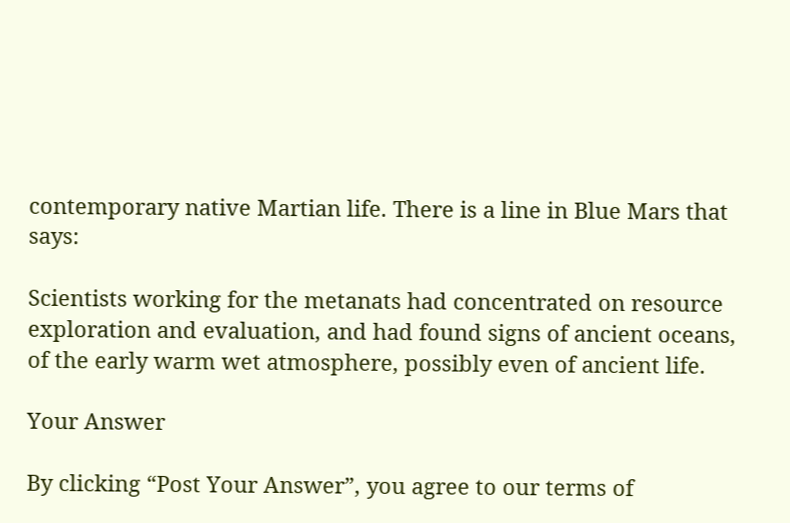contemporary native Martian life. There is a line in Blue Mars that says:

Scientists working for the metanats had concentrated on resource exploration and evaluation, and had found signs of ancient oceans, of the early warm wet atmosphere, possibly even of ancient life.

Your Answer

By clicking “Post Your Answer”, you agree to our terms of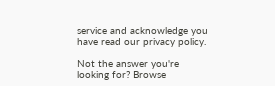service and acknowledge you have read our privacy policy.

Not the answer you're looking for? Browse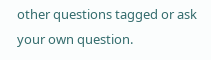other questions tagged or ask your own question.